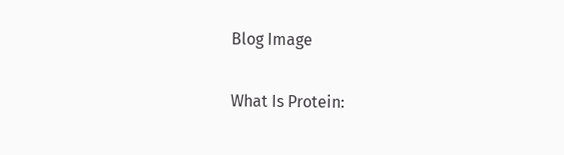Blog Image

What Is Protein: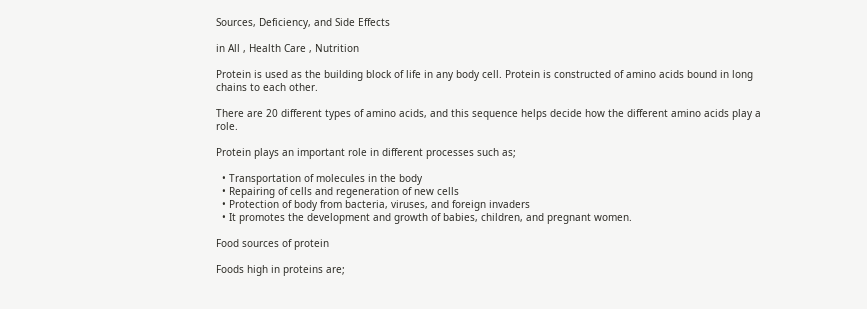Sources, Deficiency, and Side Effects

in All , Health Care , Nutrition

Protein is used as the building block of life in any body cell. Protein is constructed of amino acids bound in long chains to each other.

There are 20 different types of amino acids, and this sequence helps decide how the different amino acids play a role.

Protein plays an important role in different processes such as;

  • Transportation of molecules in the body
  • Repairing of cells and regeneration of new cells
  • Protection of body from bacteria, viruses, and foreign invaders
  • It promotes the development and growth of babies, children, and pregnant women.

Food sources of protein

Foods high in proteins are;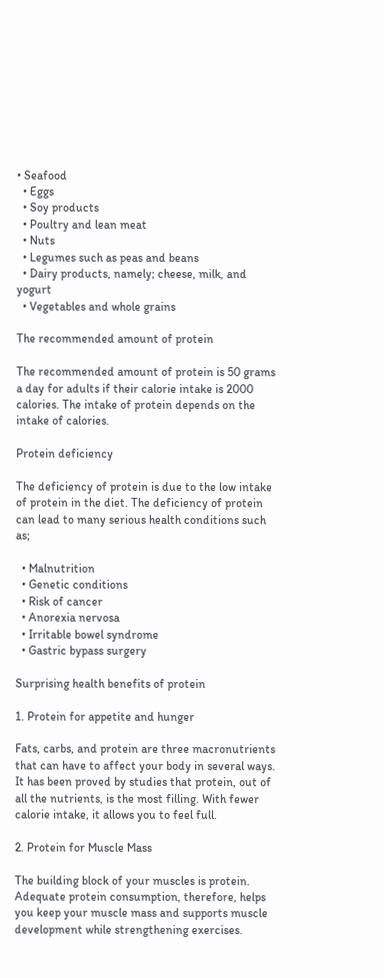• Seafood
  • Eggs
  • Soy products
  • Poultry and lean meat
  • Nuts
  • Legumes such as peas and beans
  • Dairy products, namely; cheese, milk, and yogurt
  • Vegetables and whole grains

The recommended amount of protein

The recommended amount of protein is 50 grams a day for adults if their calorie intake is 2000 calories. The intake of protein depends on the intake of calories.

Protein deficiency

The deficiency of protein is due to the low intake of protein in the diet. The deficiency of protein can lead to many serious health conditions such as;

  • Malnutrition
  • Genetic conditions
  • Risk of cancer
  • Anorexia nervosa
  • Irritable bowel syndrome
  • Gastric bypass surgery

Surprising health benefits of protein

1. Protein for appetite and hunger

Fats, carbs, and protein are three macronutrients that can have to affect your body in several ways. It has been proved by studies that protein, out of all the nutrients, is the most filling. With fewer calorie intake, it allows you to feel full.

2. Protein for Muscle Mass

The building block of your muscles is protein. Adequate protein consumption, therefore, helps you keep your muscle mass and supports muscle development while strengthening exercises.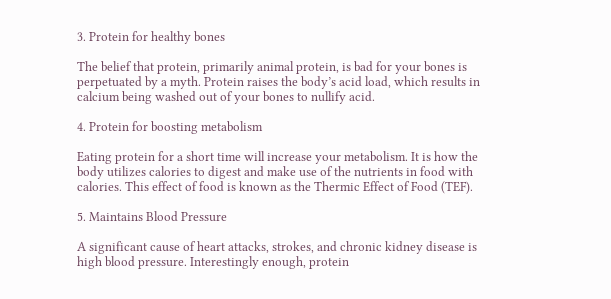3. Protein for healthy bones

The belief that protein, primarily animal protein, is bad for your bones is perpetuated by a myth. Protein raises the body’s acid load, which results in calcium being washed out of your bones to nullify acid.

4. Protein for boosting metabolism

Eating protein for a short time will increase your metabolism. It is how the body utilizes calories to digest and make use of the nutrients in food with calories. This effect of food is known as the Thermic Effect of Food (TEF).

5. Maintains Blood Pressure

A significant cause of heart attacks, strokes, and chronic kidney disease is high blood pressure. Interestingly enough, protein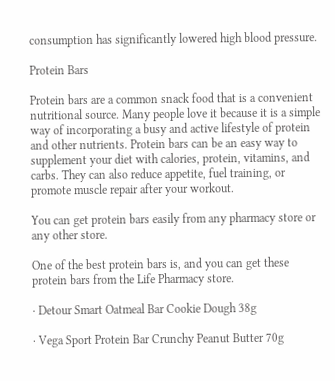consumption has significantly lowered high blood pressure.

Protein Bars

Protein bars are a common snack food that is a convenient nutritional source. Many people love it because it is a simple way of incorporating a busy and active lifestyle of protein and other nutrients. Protein bars can be an easy way to supplement your diet with calories, protein, vitamins, and carbs. They can also reduce appetite, fuel training, or promote muscle repair after your workout.

You can get protein bars easily from any pharmacy store or any other store.

One of the best protein bars is, and you can get these protein bars from the Life Pharmacy store.

· Detour Smart Oatmeal Bar Cookie Dough 38g

· Vega Sport Protein Bar Crunchy Peanut Butter 70g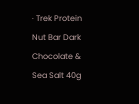· Trek Protein Nut Bar Dark Chocolate & Sea Salt 40g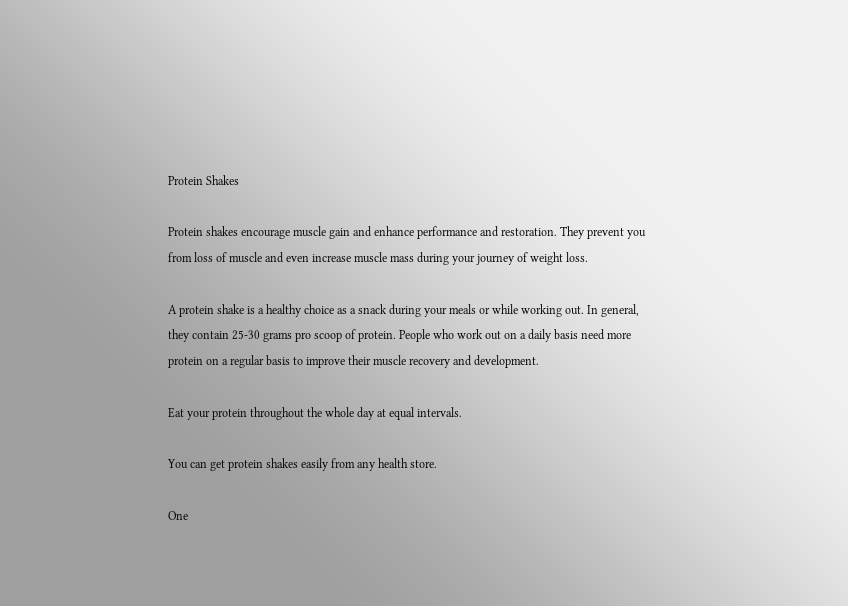Protein Shakes

Protein shakes encourage muscle gain and enhance performance and restoration. They prevent you from loss of muscle and even increase muscle mass during your journey of weight loss.

A protein shake is a healthy choice as a snack during your meals or while working out. In general, they contain 25-30 grams pro scoop of protein. People who work out on a daily basis need more protein on a regular basis to improve their muscle recovery and development.

Eat your protein throughout the whole day at equal intervals.

You can get protein shakes easily from any health store.

One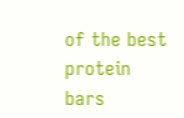of the best protein bars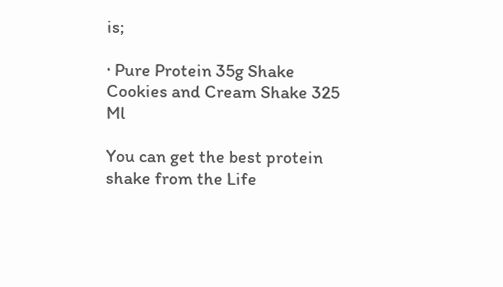is;

· Pure Protein 35g Shake Cookies and Cream Shake 325 Ml

You can get the best protein shake from the Life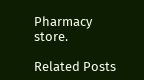Pharmacy store.

Related Posts